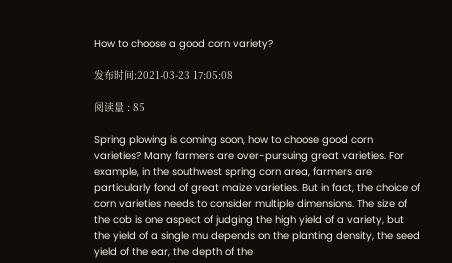How to choose a good corn variety?

发布时间:2021-03-23 17:05:08

阅读量 : 85

Spring plowing is coming soon, how to choose good corn varieties? Many farmers are over-pursuing great varieties. For example, in the southwest spring corn area, farmers are particularly fond of great maize varieties. But in fact, the choice of corn varieties needs to consider multiple dimensions. The size of the cob is one aspect of judging the high yield of a variety, but the yield of a single mu depends on the planting density, the seed yield of the ear, the depth of the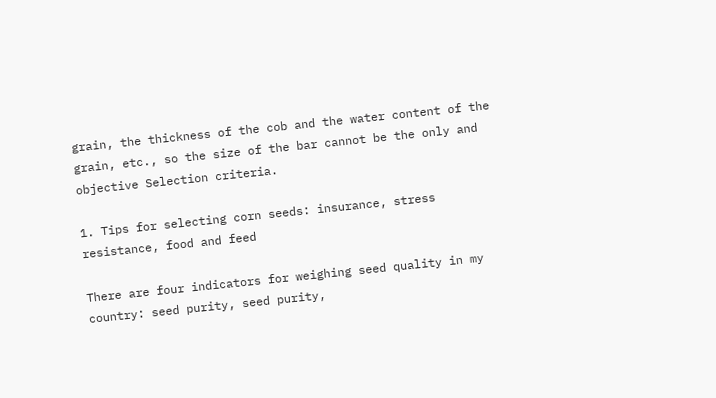grain, the thickness of the cob and the water content of the grain, etc., so the size of the bar cannot be the only and objective Selection criteria.

1. Tips for selecting corn seeds: insurance, stress resistance, food and feed

There are four indicators for weighing seed quality in my country: seed purity, seed purity,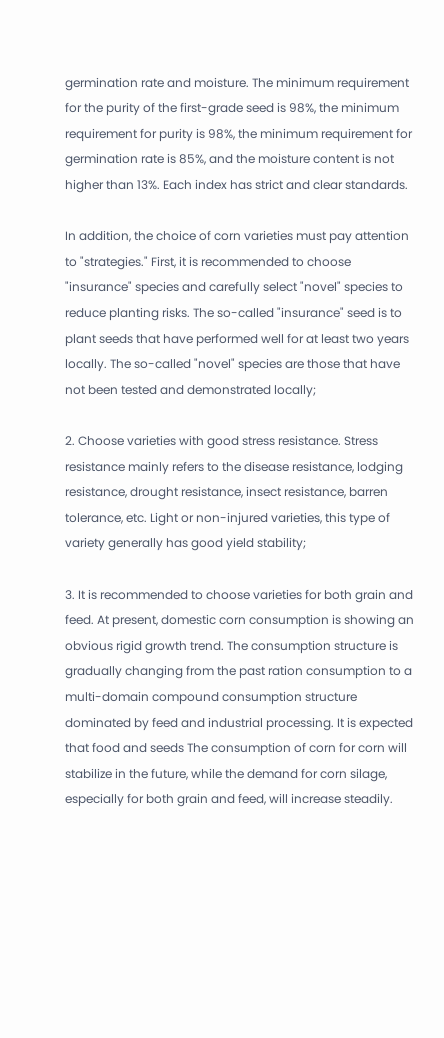germination rate and moisture. The minimum requirement for the purity of the first-grade seed is 98%, the minimum requirement for purity is 98%, the minimum requirement for germination rate is 85%, and the moisture content is not higher than 13%. Each index has strict and clear standards.

In addition, the choice of corn varieties must pay attention to "strategies." First, it is recommended to choose "insurance" species and carefully select "novel" species to reduce planting risks. The so-called "insurance" seed is to plant seeds that have performed well for at least two years locally. The so-called "novel" species are those that have not been tested and demonstrated locally;

2. Choose varieties with good stress resistance. Stress resistance mainly refers to the disease resistance, lodging resistance, drought resistance, insect resistance, barren tolerance, etc. Light or non-injured varieties, this type of variety generally has good yield stability;

3. It is recommended to choose varieties for both grain and feed. At present, domestic corn consumption is showing an obvious rigid growth trend. The consumption structure is gradually changing from the past ration consumption to a multi-domain compound consumption structure dominated by feed and industrial processing. It is expected that food and seeds The consumption of corn for corn will stabilize in the future, while the demand for corn silage, especially for both grain and feed, will increase steadily.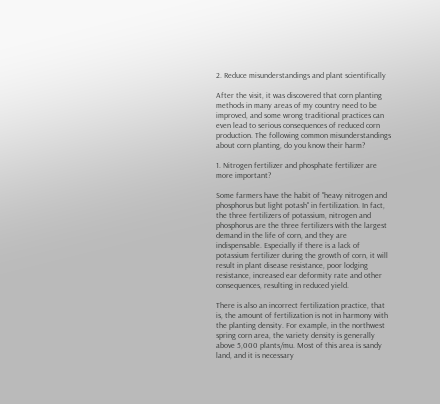2. Reduce misunderstandings and plant scientifically

After the visit, it was discovered that corn planting methods in many areas of my country need to be improved, and some wrong traditional practices can even lead to serious consequences of reduced corn production. The following common misunderstandings about corn planting, do you know their harm?

1. Nitrogen fertilizer and phosphate fertilizer are more important?

Some farmers have the habit of "heavy nitrogen and phosphorus but light potash" in fertilization. In fact, the three fertilizers of potassium, nitrogen and phosphorus are the three fertilizers with the largest demand in the life of corn, and they are indispensable. Especially if there is a lack of potassium fertilizer during the growth of corn, it will result in plant disease resistance, poor lodging resistance, increased ear deformity rate and other consequences, resulting in reduced yield.

There is also an incorrect fertilization practice, that is, the amount of fertilization is not in harmony with the planting density. For example, in the northwest spring corn area, the variety density is generally above 5,000 plants/mu. Most of this area is sandy land, and it is necessary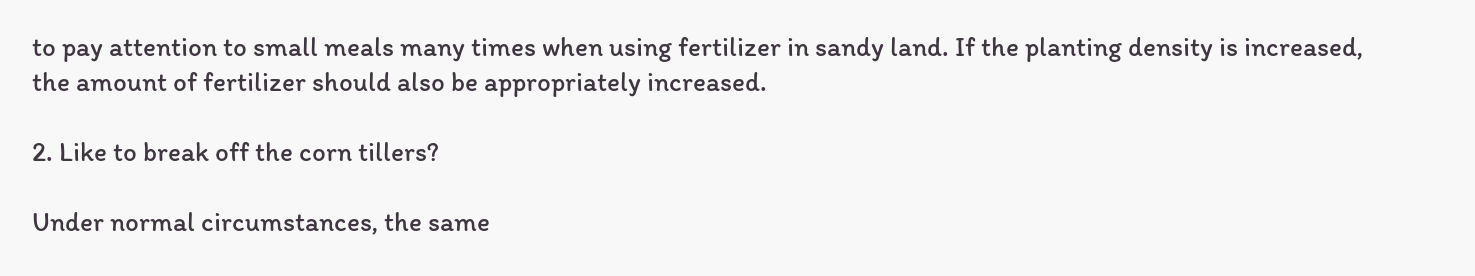to pay attention to small meals many times when using fertilizer in sandy land. If the planting density is increased, the amount of fertilizer should also be appropriately increased.

2. Like to break off the corn tillers?

Under normal circumstances, the same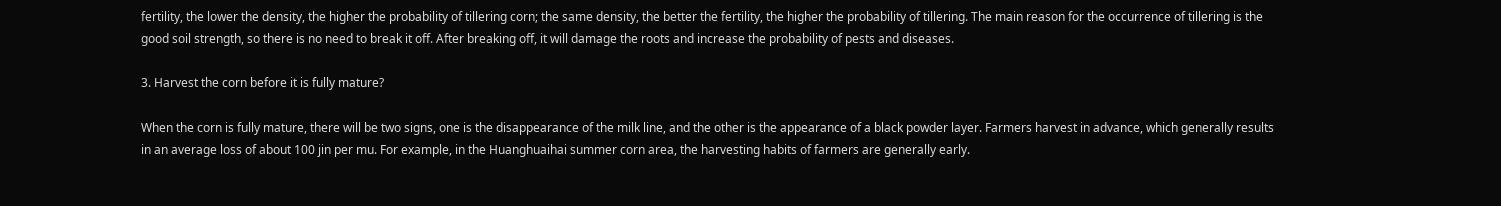fertility, the lower the density, the higher the probability of tillering corn; the same density, the better the fertility, the higher the probability of tillering. The main reason for the occurrence of tillering is the good soil strength, so there is no need to break it off. After breaking off, it will damage the roots and increase the probability of pests and diseases.

3. Harvest the corn before it is fully mature?

When the corn is fully mature, there will be two signs, one is the disappearance of the milk line, and the other is the appearance of a black powder layer. Farmers harvest in advance, which generally results in an average loss of about 100 jin per mu. For example, in the Huanghuaihai summer corn area, the harvesting habits of farmers are generally early.